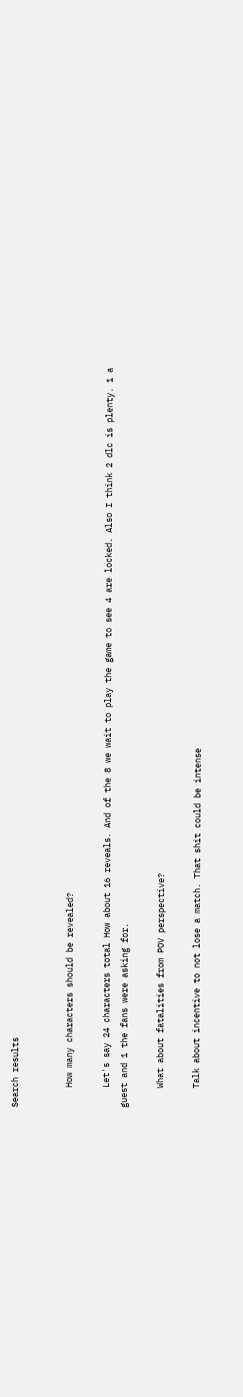Search results


    How many characters should be revealed?

    Let's say 24 characters total How about 16 reveals. And of the 8 we wait to play the game to see 4 are locked. Also I think 2 dlc is plenty. 1 a guest and 1 the fans were asking for.

    What about fatalities from POV perspective?

    Talk about incentive to not lose a match. That shit could be intense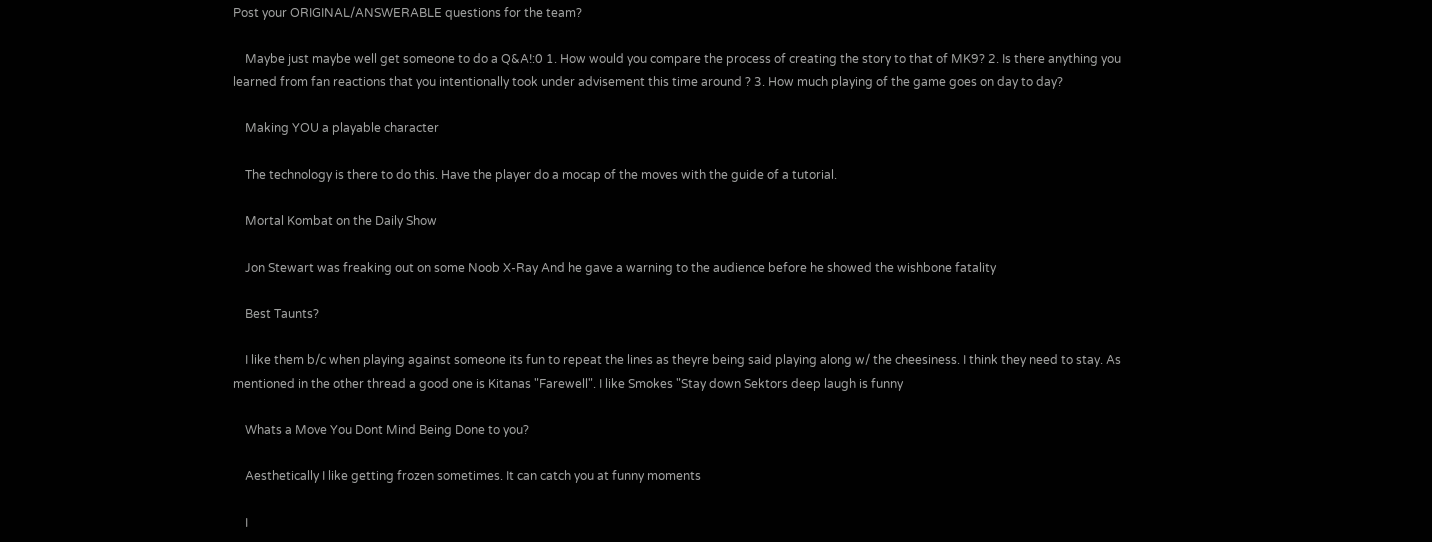Post your ORIGINAL/ANSWERABLE questions for the team?

    Maybe just maybe well get someone to do a Q&A!:0 1. How would you compare the process of creating the story to that of MK9? 2. Is there anything you learned from fan reactions that you intentionally took under advisement this time around ? 3. How much playing of the game goes on day to day?

    Making YOU a playable character

    The technology is there to do this. Have the player do a mocap of the moves with the guide of a tutorial.

    Mortal Kombat on the Daily Show

    Jon Stewart was freaking out on some Noob X-Ray And he gave a warning to the audience before he showed the wishbone fatality

    Best Taunts?

    I like them b/c when playing against someone its fun to repeat the lines as theyre being said playing along w/ the cheesiness. I think they need to stay. As mentioned in the other thread a good one is Kitanas "Farewell". I like Smokes "Stay down Sektors deep laugh is funny

    Whats a Move You Dont Mind Being Done to you?

    Aesthetically I like getting frozen sometimes. It can catch you at funny moments

    I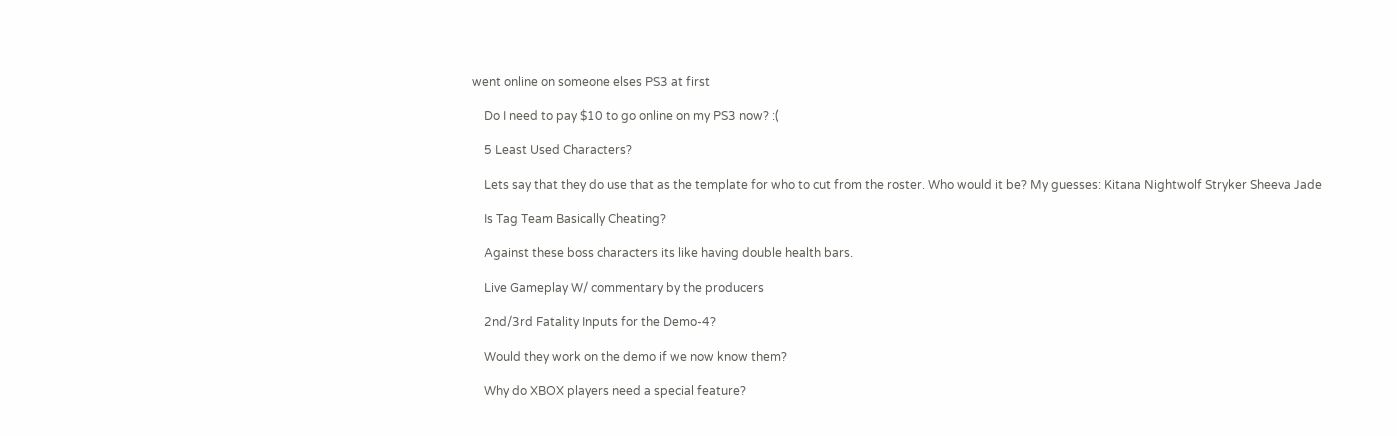went online on someone elses PS3 at first

    Do I need to pay $10 to go online on my PS3 now? :(

    5 Least Used Characters?

    Lets say that they do use that as the template for who to cut from the roster. Who would it be? My guesses: Kitana Nightwolf Stryker Sheeva Jade

    Is Tag Team Basically Cheating?

    Against these boss characters its like having double health bars.

    Live Gameplay W/ commentary by the producers

    2nd/3rd Fatality Inputs for the Demo-4?

    Would they work on the demo if we now know them?

    Why do XBOX players need a special feature?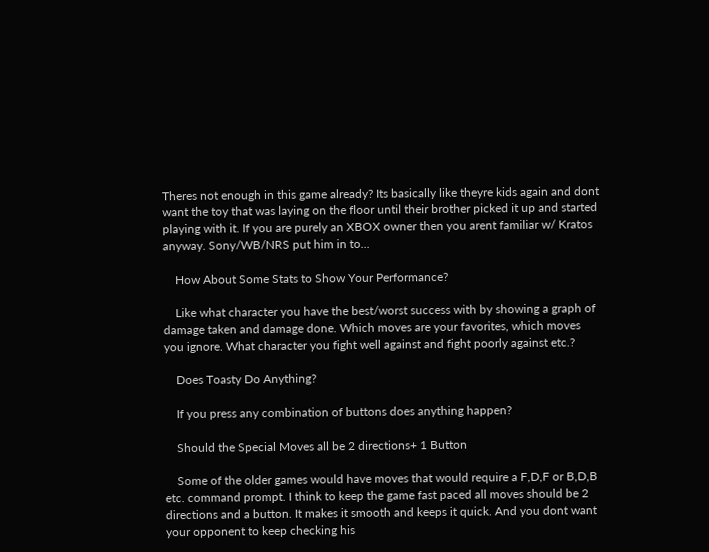Theres not enough in this game already? Its basically like theyre kids again and dont want the toy that was laying on the floor until their brother picked it up and started playing with it. If you are purely an XBOX owner then you arent familiar w/ Kratos anyway. Sony/WB/NRS put him in to...

    How About Some Stats to Show Your Performance?

    Like what character you have the best/worst success with by showing a graph of damage taken and damage done. Which moves are your favorites, which moves you ignore. What character you fight well against and fight poorly against etc.?

    Does Toasty Do Anything?

    If you press any combination of buttons does anything happen?

    Should the Special Moves all be 2 directions+ 1 Button

    Some of the older games would have moves that would require a F,D,F or B,D,B etc. command prompt. I think to keep the game fast paced all moves should be 2 directions and a button. It makes it smooth and keeps it quick. And you dont want your opponent to keep checking his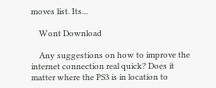moves list. Its...

    Wont Download

    Any suggestions on how to improve the internet connection real quick? Does it matter where the PS3 is in location to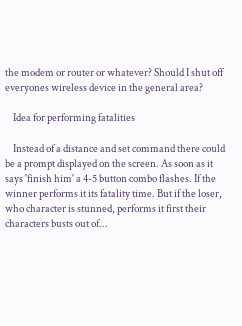the modem or router or whatever? Should I shut off everyones wireless device in the general area?

    Idea for performing fatalities

    Instead of a distance and set command there could be a prompt displayed on the screen. As soon as it says 'finish him' a 4-5 button combo flashes. If the winner performs it its fatality time. But if the loser, who character is stunned, performs it first their characters busts out of...